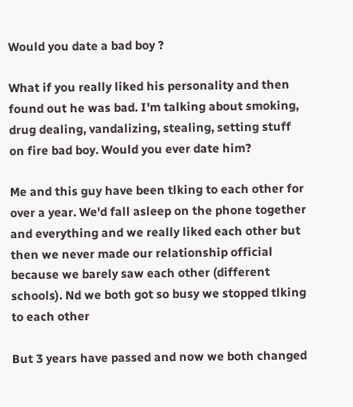Would you date a bad boy ?

What if you really liked his personality and then found out he was bad. I'm talking about smoking, drug dealing, vandalizing, stealing, setting stuff on fire bad boy. Would you ever date him?

Me and this guy have been tlking to each other for over a year. We'd fall asleep on the phone together and everything and we really liked each other but then we never made our relationship official because we barely saw each other (different schools). Nd we both got so busy we stopped tlking to each other

But 3 years have passed and now we both changed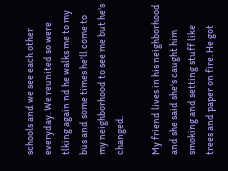schools and we see each other everyday. We reunited so were tlking again nd he walks me to my bus and some times he'll come to my neighborhood to see me but he's changed.

My friend lives in his neighborhood and she said she's caught him smoking and setting stuff like trees and paper on fire. He got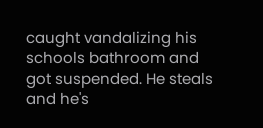caught vandalizing his schools bathroom and got suspended. He steals and he's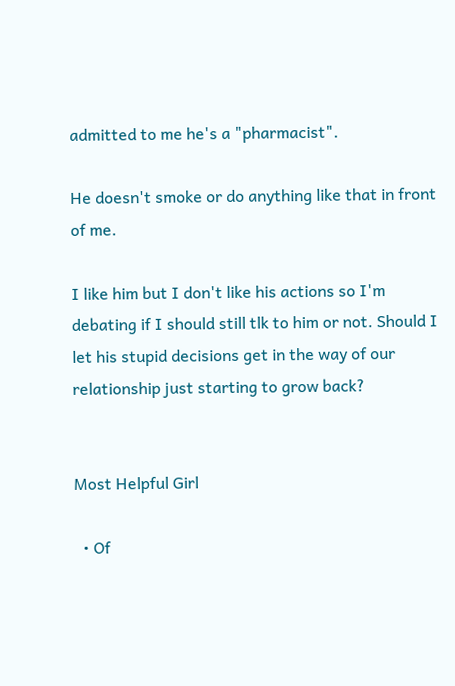admitted to me he's a "pharmacist".

He doesn't smoke or do anything like that in front of me.

I like him but I don't like his actions so I'm debating if I should still tlk to him or not. Should I let his stupid decisions get in the way of our relationship just starting to grow back?


Most Helpful Girl

  • Of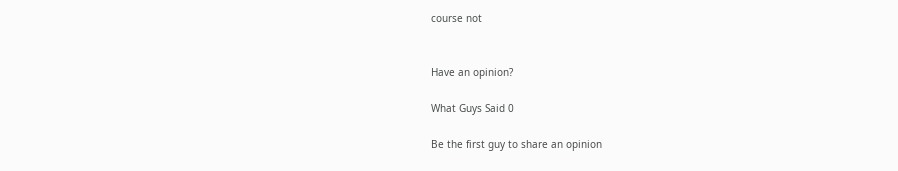course not


Have an opinion?

What Guys Said 0

Be the first guy to share an opinion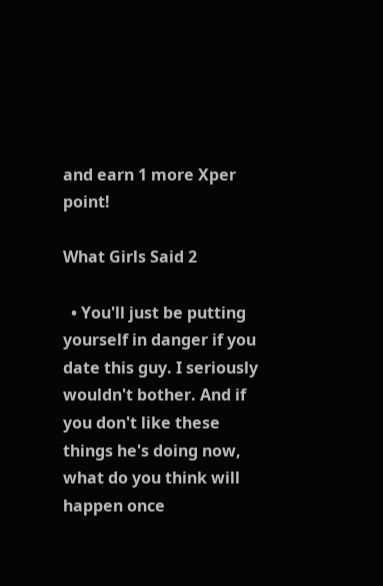and earn 1 more Xper point!

What Girls Said 2

  • You'll just be putting yourself in danger if you date this guy. I seriously wouldn't bother. And if you don't like these things he's doing now, what do you think will happen once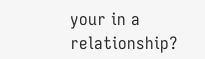your in a relationship?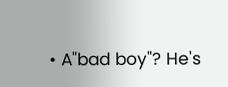• A"bad boy"? He's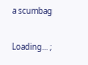a scumbag

Loading... ;